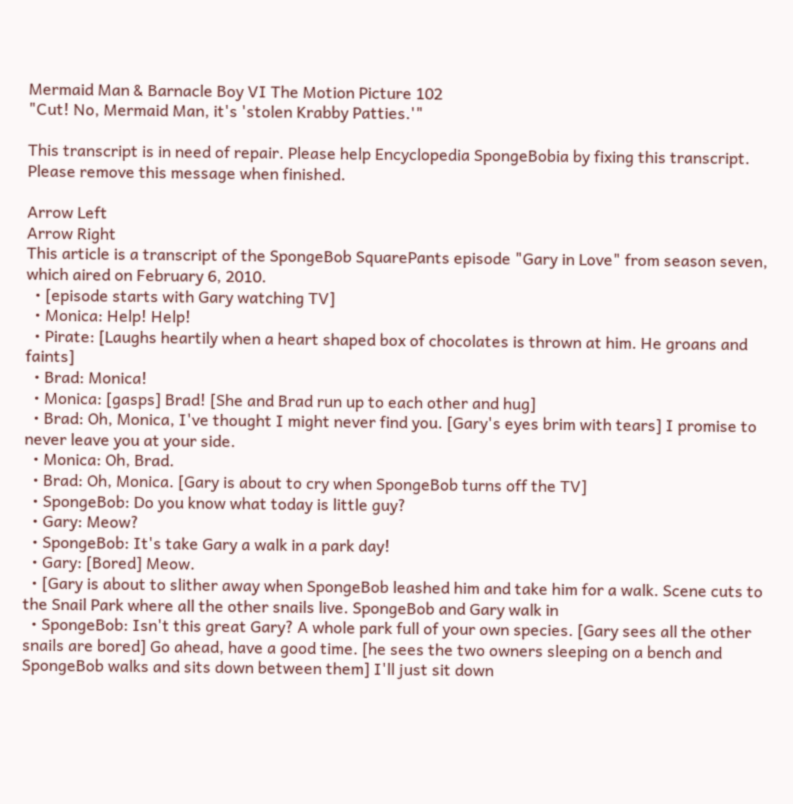Mermaid Man & Barnacle Boy VI The Motion Picture 102
"Cut! No, Mermaid Man, it's 'stolen Krabby Patties.'"

This transcript is in need of repair. Please help Encyclopedia SpongeBobia by fixing this transcript.
Please remove this message when finished.

Arrow Left
Arrow Right
This article is a transcript of the SpongeBob SquarePants episode "Gary in Love" from season seven, which aired on February 6, 2010.
  • [episode starts with Gary watching TV]
  • Monica: Help! Help!
  • Pirate: [Laughs heartily when a heart shaped box of chocolates is thrown at him. He groans and faints]
  • Brad: Monica!
  • Monica: [gasps] Brad! [She and Brad run up to each other and hug]
  • Brad: Oh, Monica, I've thought I might never find you. [Gary's eyes brim with tears] I promise to never leave you at your side.
  • Monica: Oh, Brad.
  • Brad: Oh, Monica. [Gary is about to cry when SpongeBob turns off the TV]
  • SpongeBob: Do you know what today is little guy?
  • Gary: Meow?
  • SpongeBob: It's take Gary a walk in a park day!
  • Gary: [Bored] Meow.
  • [Gary is about to slither away when SpongeBob leashed him and take him for a walk. Scene cuts to the Snail Park where all the other snails live. SpongeBob and Gary walk in
  • SpongeBob: Isn't this great Gary? A whole park full of your own species. [Gary sees all the other snails are bored] Go ahead, have a good time. [he sees the two owners sleeping on a bench and SpongeBob walks and sits down between them] I'll just sit down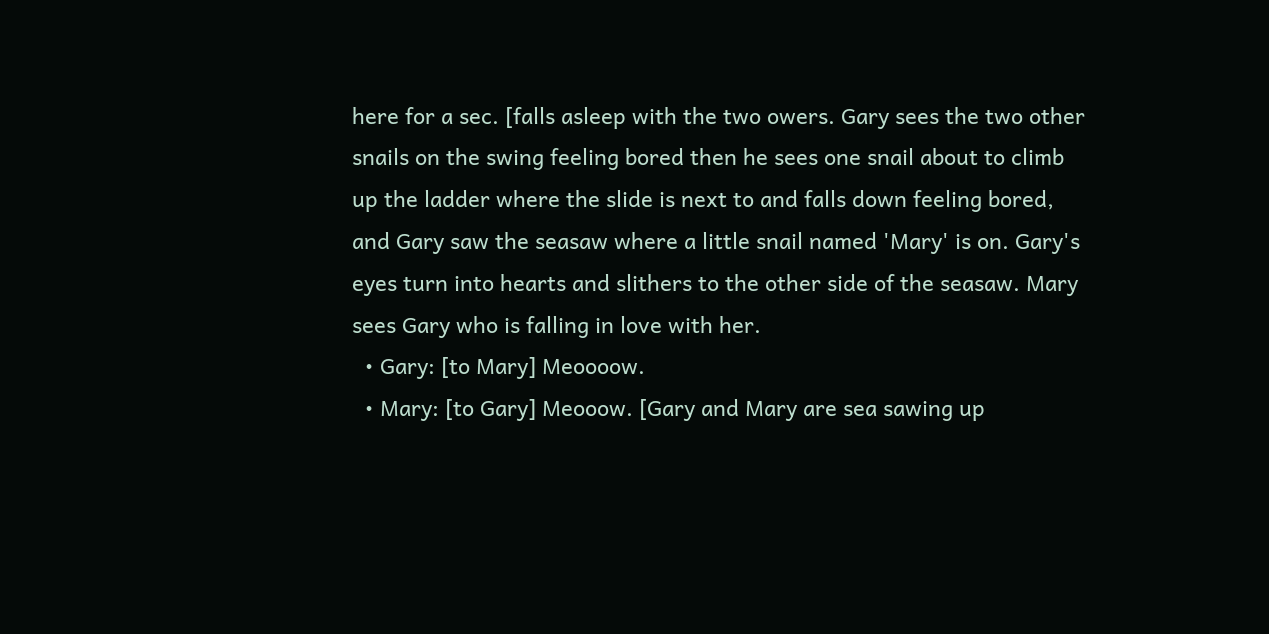here for a sec. [falls asleep with the two owers. Gary sees the two other snails on the swing feeling bored then he sees one snail about to climb up the ladder where the slide is next to and falls down feeling bored, and Gary saw the seasaw where a little snail named 'Mary' is on. Gary's eyes turn into hearts and slithers to the other side of the seasaw. Mary sees Gary who is falling in love with her.
  • Gary: [to Mary] Meoooow.
  • Mary: [to Gary] Meooow. [Gary and Mary are sea sawing up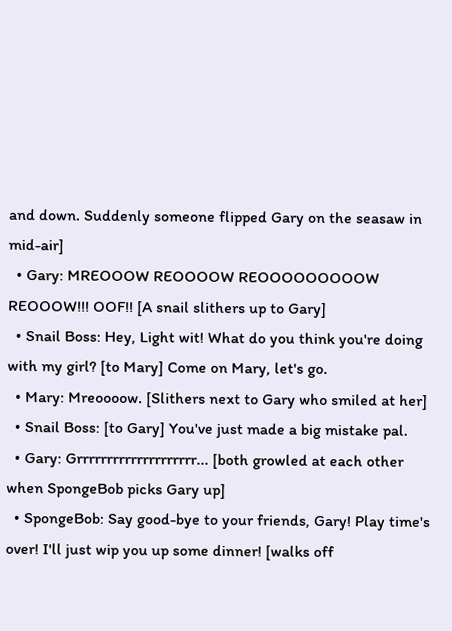and down. Suddenly someone flipped Gary on the seasaw in mid-air]
  • Gary: MREOOOW REOOOOW REOOOOOOOOOW REOOOW!!! OOF!! [A snail slithers up to Gary]
  • Snail Boss: Hey, Light wit! What do you think you're doing with my girl? [to Mary] Come on Mary, let's go.
  • Mary: Mreoooow. [Slithers next to Gary who smiled at her]
  • Snail Boss: [to Gary] You've just made a big mistake pal.
  • Gary: Grrrrrrrrrrrrrrrrrrrr... [both growled at each other when SpongeBob picks Gary up]
  • SpongeBob: Say good-bye to your friends, Gary! Play time's over! I'll just wip you up some dinner! [walks off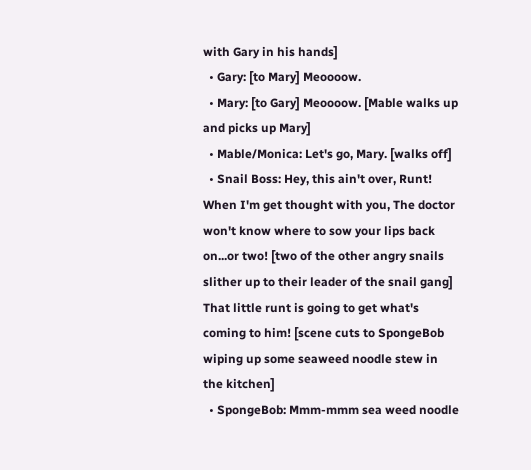with Gary in his hands]
  • Gary: [to Mary] Meoooow.
  • Mary: [to Gary] Meoooow. [Mable walks up and picks up Mary]
  • Mable/Monica: Let's go, Mary. [walks off]
  • Snail Boss: Hey, this ain't over, Runt! When I'm get thought with you, The doctor won't know where to sow your lips back on...or two! [two of the other angry snails slither up to their leader of the snail gang] That little runt is going to get what's coming to him! [scene cuts to SpongeBob wiping up some seaweed noodle stew in the kitchen]
  • SpongeBob: Mmm-mmm sea weed noodle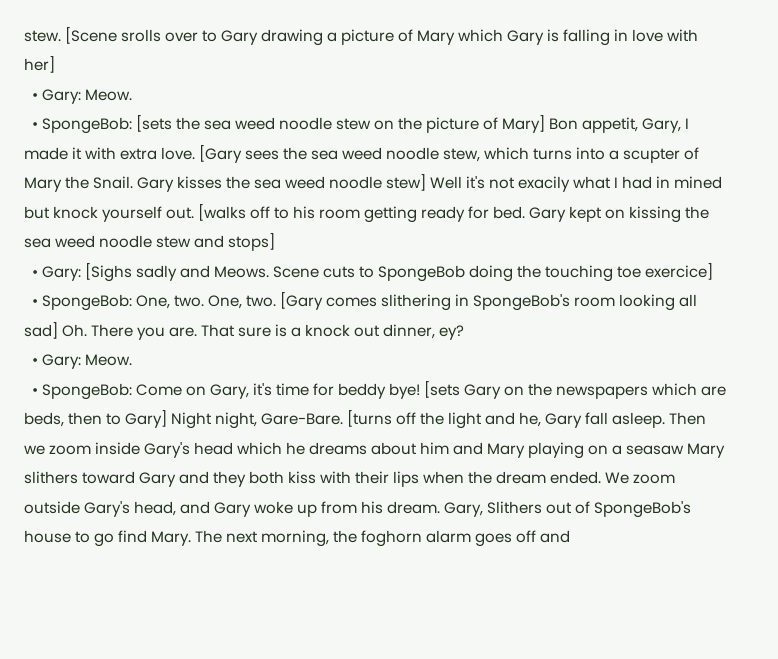stew. [Scene srolls over to Gary drawing a picture of Mary which Gary is falling in love with her]
  • Gary: Meow.
  • SpongeBob: [sets the sea weed noodle stew on the picture of Mary] Bon appetit, Gary, I made it with extra love. [Gary sees the sea weed noodle stew, which turns into a scupter of Mary the Snail. Gary kisses the sea weed noodle stew] Well it's not exacily what I had in mined but knock yourself out. [walks off to his room getting ready for bed. Gary kept on kissing the sea weed noodle stew and stops]
  • Gary: [Sighs sadly and Meows. Scene cuts to SpongeBob doing the touching toe exercice]
  • SpongeBob: One, two. One, two. [Gary comes slithering in SpongeBob's room looking all sad] Oh. There you are. That sure is a knock out dinner, ey?
  • Gary: Meow.
  • SpongeBob: Come on Gary, it's time for beddy bye! [sets Gary on the newspapers which are beds, then to Gary] Night night, Gare-Bare. [turns off the light and he, Gary fall asleep. Then we zoom inside Gary's head which he dreams about him and Mary playing on a seasaw Mary slithers toward Gary and they both kiss with their lips when the dream ended. We zoom outside Gary's head, and Gary woke up from his dream. Gary, Slithers out of SpongeBob's house to go find Mary. The next morning, the foghorn alarm goes off and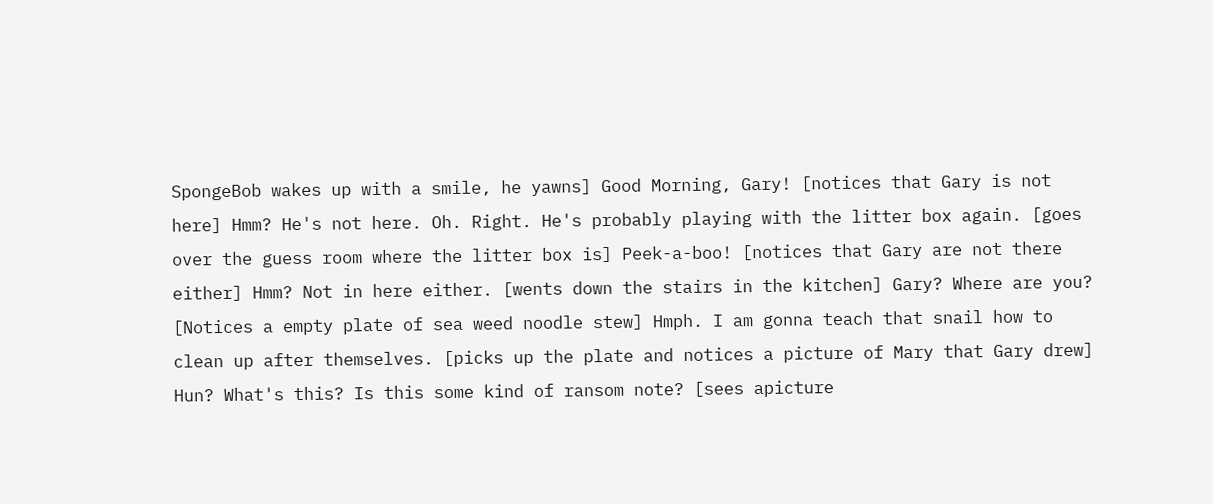SpongeBob wakes up with a smile, he yawns] Good Morning, Gary! [notices that Gary is not here] Hmm? He's not here. Oh. Right. He's probably playing with the litter box again. [goes over the guess room where the litter box is] Peek-a-boo! [notices that Gary are not there either] Hmm? Not in here either. [wents down the stairs in the kitchen] Gary? Where are you? [Notices a empty plate of sea weed noodle stew] Hmph. I am gonna teach that snail how to clean up after themselves. [picks up the plate and notices a picture of Mary that Gary drew] Hun? What's this? Is this some kind of ransom note? [sees apicture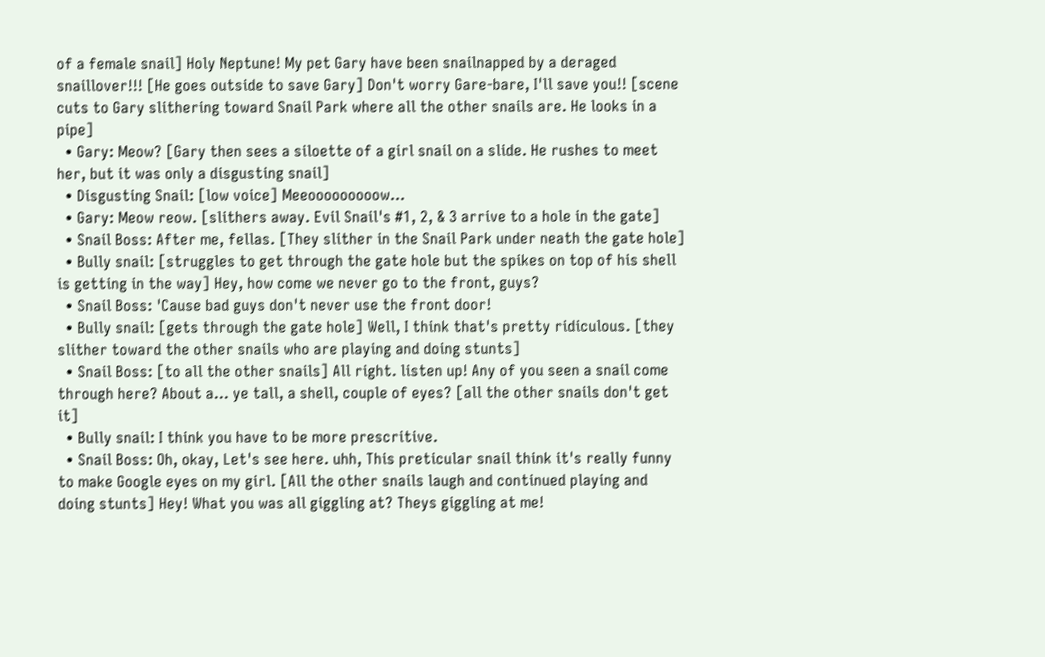of a female snail] Holy Neptune! My pet Gary have been snailnapped by a deraged snaillover!!! [He goes outside to save Gary] Don't worry Gare-bare, I'll save you!! [scene cuts to Gary slithering toward Snail Park where all the other snails are. He looks in a pipe]
  • Gary: Meow? [Gary then sees a siloette of a girl snail on a slide. He rushes to meet her, but it was only a disgusting snail]
  • Disgusting Snail: [low voice] Meeooooooooow...
  • Gary: Meow reow. [slithers away. Evil Snail's #1, 2, & 3 arrive to a hole in the gate]
  • Snail Boss: After me, fellas. [They slither in the Snail Park under neath the gate hole]
  • Bully snail: [struggles to get through the gate hole but the spikes on top of his shell is getting in the way] Hey, how come we never go to the front, guys?
  • Snail Boss: 'Cause bad guys don't never use the front door!
  • Bully snail: [gets through the gate hole] Well, I think that's pretty ridiculous. [they slither toward the other snails who are playing and doing stunts]
  • Snail Boss: [to all the other snails] All right. listen up! Any of you seen a snail come through here? About a... ye tall, a shell, couple of eyes? [all the other snails don't get it]
  • Bully snail: I think you have to be more prescritive.
  • Snail Boss: Oh, okay, Let's see here. uhh, This preticular snail think it's really funny to make Google eyes on my girl. [All the other snails laugh and continued playing and doing stunts] Hey! What you was all giggling at? Theys giggling at me!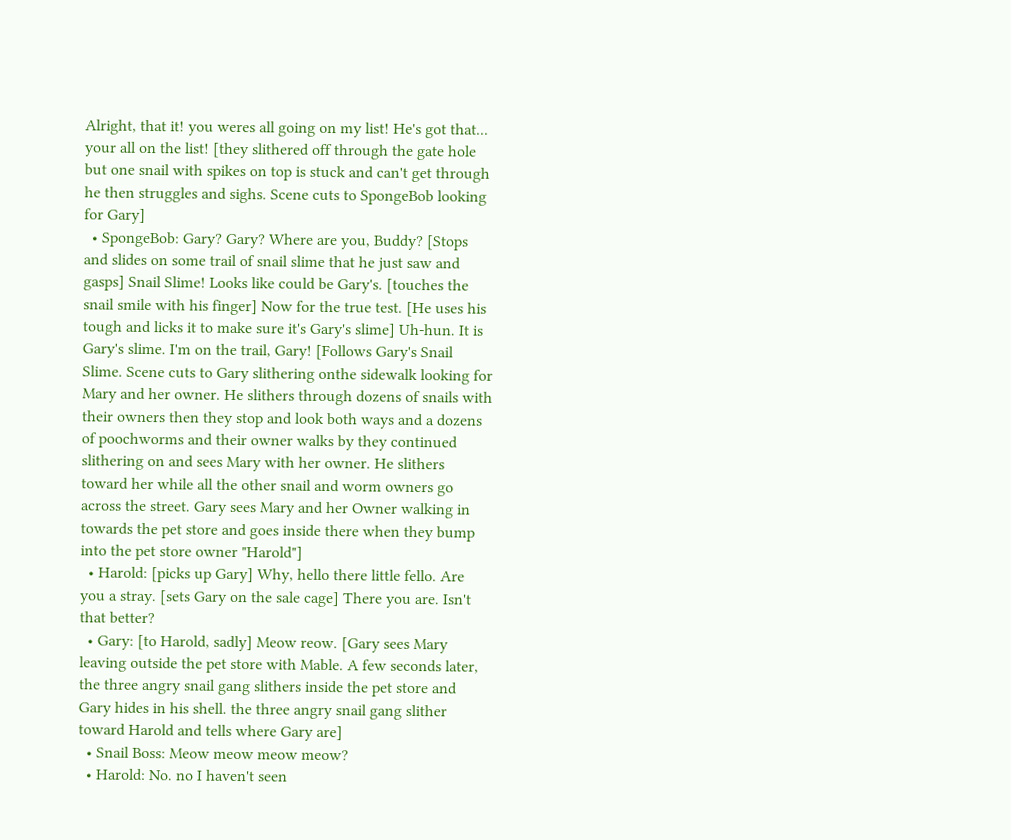Alright, that it! you weres all going on my list! He's got that... your all on the list! [they slithered off through the gate hole but one snail with spikes on top is stuck and can't get through he then struggles and sighs. Scene cuts to SpongeBob looking for Gary]
  • SpongeBob: Gary? Gary? Where are you, Buddy? [Stops and slides on some trail of snail slime that he just saw and gasps] Snail Slime! Looks like could be Gary's. [touches the snail smile with his finger] Now for the true test. [He uses his tough and licks it to make sure it's Gary's slime] Uh-hun. It is Gary's slime. I'm on the trail, Gary! [Follows Gary's Snail Slime. Scene cuts to Gary slithering onthe sidewalk looking for Mary and her owner. He slithers through dozens of snails with their owners then they stop and look both ways and a dozens of poochworms and their owner walks by they continued slithering on and sees Mary with her owner. He slithers toward her while all the other snail and worm owners go across the street. Gary sees Mary and her Owner walking in towards the pet store and goes inside there when they bump into the pet store owner "Harold"]
  • Harold: [picks up Gary] Why, hello there little fello. Are you a stray. [sets Gary on the sale cage] There you are. Isn't that better?
  • Gary: [to Harold, sadly] Meow reow. [Gary sees Mary leaving outside the pet store with Mable. A few seconds later, the three angry snail gang slithers inside the pet store and Gary hides in his shell. the three angry snail gang slither toward Harold and tells where Gary are]
  • Snail Boss: Meow meow meow meow?
  • Harold: No. no I haven't seen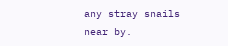any stray snails near by.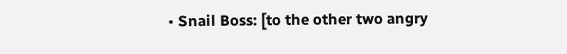• Snail Boss: [to the other two angry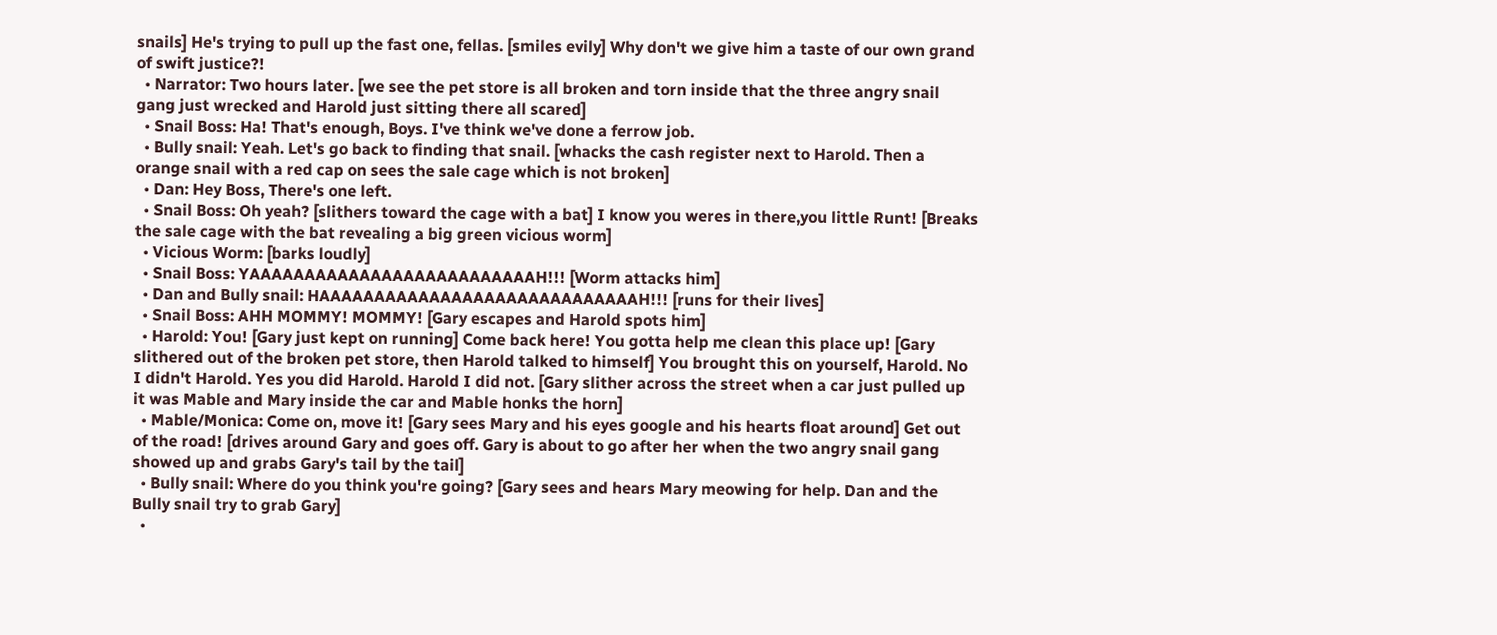snails] He's trying to pull up the fast one, fellas. [smiles evily] Why don't we give him a taste of our own grand of swift justice?!
  • Narrator: Two hours later. [we see the pet store is all broken and torn inside that the three angry snail gang just wrecked and Harold just sitting there all scared]
  • Snail Boss: Ha! That's enough, Boys. I've think we've done a ferrow job.
  • Bully snail: Yeah. Let's go back to finding that snail. [whacks the cash register next to Harold. Then a orange snail with a red cap on sees the sale cage which is not broken]
  • Dan: Hey Boss, There's one left.
  • Snail Boss: Oh yeah? [slithers toward the cage with a bat] I know you weres in there,you little Runt! [Breaks the sale cage with the bat revealing a big green vicious worm]
  • Vicious Worm: [barks loudly]
  • Snail Boss: YAAAAAAAAAAAAAAAAAAAAAAAAAAH!!! [Worm attacks him]
  • Dan and Bully snail: HAAAAAAAAAAAAAAAAAAAAAAAAAAAAAH!!! [runs for their lives]
  • Snail Boss: AHH MOMMY! MOMMY! [Gary escapes and Harold spots him]
  • Harold: You! [Gary just kept on running] Come back here! You gotta help me clean this place up! [Gary slithered out of the broken pet store, then Harold talked to himself] You brought this on yourself, Harold. No I didn't Harold. Yes you did Harold. Harold I did not. [Gary slither across the street when a car just pulled up it was Mable and Mary inside the car and Mable honks the horn]
  • Mable/Monica: Come on, move it! [Gary sees Mary and his eyes google and his hearts float around] Get out of the road! [drives around Gary and goes off. Gary is about to go after her when the two angry snail gang showed up and grabs Gary's tail by the tail]
  • Bully snail: Where do you think you're going? [Gary sees and hears Mary meowing for help. Dan and the Bully snail try to grab Gary]
  •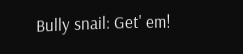Bully snail: Get' em!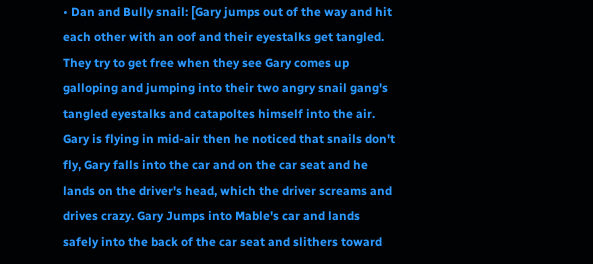• Dan and Bully snail: [Gary jumps out of the way and hit each other with an oof and their eyestalks get tangled. They try to get free when they see Gary comes up galloping and jumping into their two angry snail gang's tangled eyestalks and catapoltes himself into the air. Gary is flying in mid-air then he noticed that snails don't fly, Gary falls into the car and on the car seat and he lands on the driver's head, which the driver screams and drives crazy. Gary Jumps into Mable's car and lands safely into the back of the car seat and slithers toward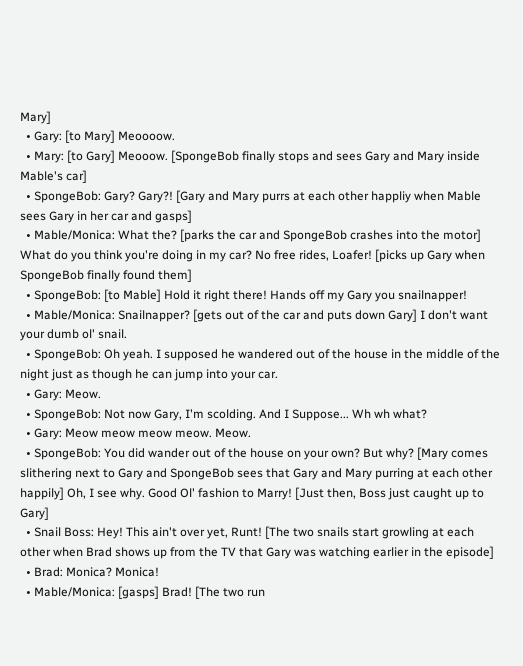Mary]
  • Gary: [to Mary] Meoooow.
  • Mary: [to Gary] Meooow. [SpongeBob finally stops and sees Gary and Mary inside Mable's car]
  • SpongeBob: Gary? Gary?! [Gary and Mary purrs at each other happliy when Mable sees Gary in her car and gasps]
  • Mable/Monica: What the? [parks the car and SpongeBob crashes into the motor] What do you think you're doing in my car? No free rides, Loafer! [picks up Gary when SpongeBob finally found them]
  • SpongeBob: [to Mable] Hold it right there! Hands off my Gary you snailnapper!
  • Mable/Monica: Snailnapper? [gets out of the car and puts down Gary] I don't want your dumb ol' snail.
  • SpongeBob: Oh yeah. I supposed he wandered out of the house in the middle of the night just as though he can jump into your car.
  • Gary: Meow.
  • SpongeBob: Not now Gary, I'm scolding. And I Suppose... Wh wh what?
  • Gary: Meow meow meow meow. Meow.
  • SpongeBob: You did wander out of the house on your own? But why? [Mary comes slithering next to Gary and SpongeBob sees that Gary and Mary purring at each other happily] Oh, I see why. Good Ol' fashion to Marry! [Just then, Boss just caught up to Gary]
  • Snail Boss: Hey! This ain't over yet, Runt! [The two snails start growling at each other when Brad shows up from the TV that Gary was watching earlier in the episode]
  • Brad: Monica? Monica!
  • Mable/Monica: [gasps] Brad! [The two run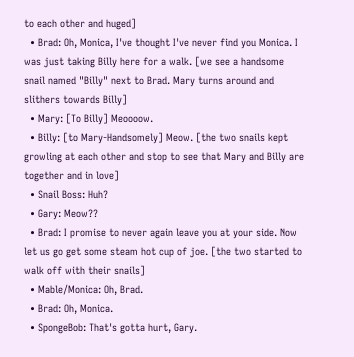to each other and huged]
  • Brad: Oh, Monica, I've thought I've never find you Monica. I was just taking Billy here for a walk. [we see a handsome snail named "Billy" next to Brad. Mary turns around and slithers towards Billy]
  • Mary: [To Billy] Meoooow.
  • Billy: [to Mary-Handsomely] Meow. [the two snails kept growling at each other and stop to see that Mary and Billy are together and in love]
  • Snail Boss: Huh?
  • Gary: Meow??
  • Brad: I promise to never again leave you at your side. Now let us go get some steam hot cup of joe. [the two started to walk off with their snails]
  • Mable/Monica: Oh, Brad.
  • Brad: Oh, Monica.
  • SpongeBob: That's gotta hurt, Gary.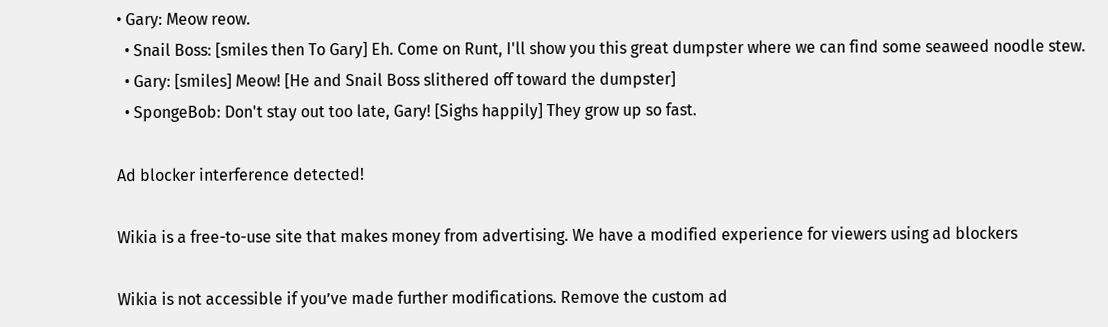• Gary: Meow reow.
  • Snail Boss: [smiles then To Gary] Eh. Come on Runt, I'll show you this great dumpster where we can find some seaweed noodle stew.
  • Gary: [smiles] Meow! [He and Snail Boss slithered off toward the dumpster]
  • SpongeBob: Don't stay out too late, Gary! [Sighs happily] They grow up so fast.

Ad blocker interference detected!

Wikia is a free-to-use site that makes money from advertising. We have a modified experience for viewers using ad blockers

Wikia is not accessible if you’ve made further modifications. Remove the custom ad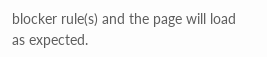blocker rule(s) and the page will load as expected.